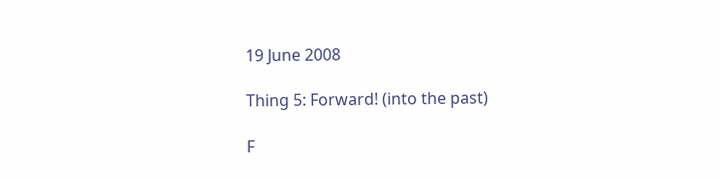19 June 2008

Thing 5: Forward! (into the past)

F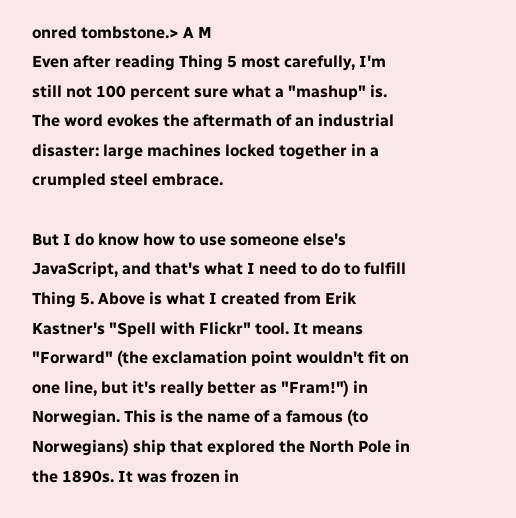onred tombstone.> A M
Even after reading Thing 5 most carefully, I'm still not 100 percent sure what a "mashup" is. The word evokes the aftermath of an industrial disaster: large machines locked together in a crumpled steel embrace.

But I do know how to use someone else's JavaScript, and that's what I need to do to fulfill Thing 5. Above is what I created from Erik Kastner's "Spell with Flickr" tool. It means "Forward" (the exclamation point wouldn't fit on one line, but it's really better as "Fram!") in Norwegian. This is the name of a famous (to Norwegians) ship that explored the North Pole in the 1890s. It was frozen in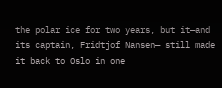the polar ice for two years, but it—and its captain, Fridtjof Nansen— still made it back to Oslo in one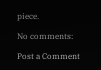piece.

No comments:

Post a Comment